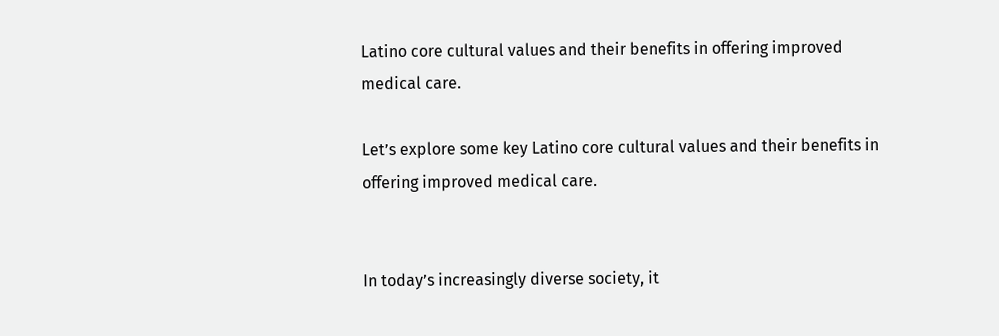Latino core cultural values and their benefits in offering improved medical care.

Let’s explore some key Latino core cultural values and their benefits in offering improved medical care.


In today’s increasingly diverse society, it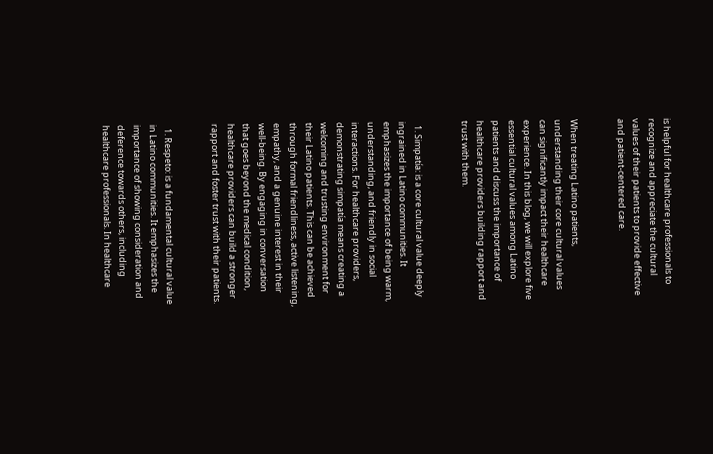is helpful for healthcare professionals to recognize and appreciate the cultural values of their patients to provide effective and patient-centered care.


When treating Latino patients, understanding their core cultural values can significantly impact their healthcare experience. In this blog, we will explore five essential cultural values among Latino patients and discuss the importance of healthcare providers building rapport and trust with them.


  1. Simpatía: is a core cultural value deeply ingrained in Latino communities. It emphasizes the importance of being warm, understanding, and friendly in social interactions. For healthcare providers, demonstrating simpatía means creating a welcoming and trusting environment for their Latino patients. This can be achieved through formal friendliness, active listening, empathy, and a genuine interest in their well-being. By engaging in conversation that goes beyond the medical condition, healthcare providers can build a stronger rapport and foster trust with their patients.


  1. Respeto: is a fundamental cultural value in Latino communities. It emphasizes the importance of showing consideration and deference towards others, including healthcare professionals. In healthcare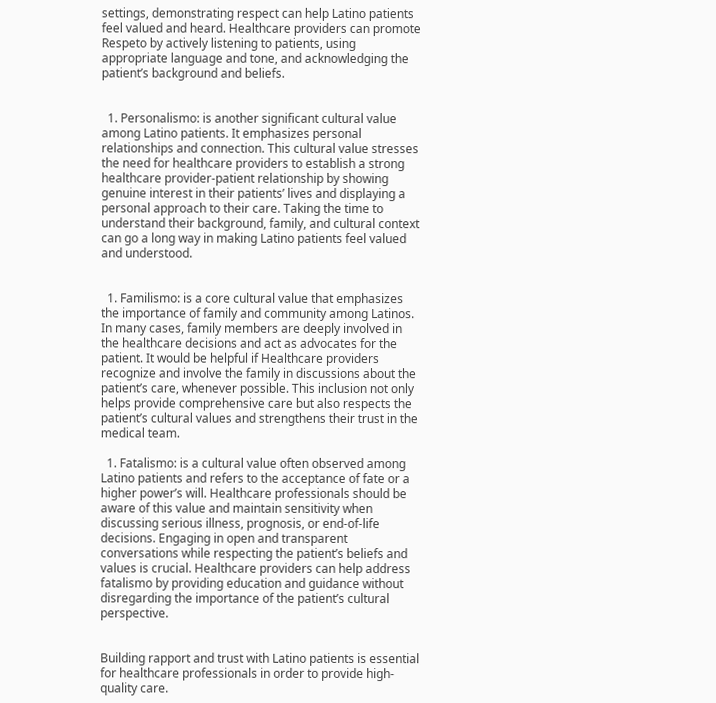settings, demonstrating respect can help Latino patients feel valued and heard. Healthcare providers can promote Respeto by actively listening to patients, using appropriate language and tone, and acknowledging the patient’s background and beliefs.


  1. Personalismo: is another significant cultural value among Latino patients. It emphasizes personal relationships and connection. This cultural value stresses the need for healthcare providers to establish a strong healthcare provider-patient relationship by showing genuine interest in their patients’ lives and displaying a personal approach to their care. Taking the time to understand their background, family, and cultural context can go a long way in making Latino patients feel valued and understood.


  1. Familismo: is a core cultural value that emphasizes the importance of family and community among Latinos. In many cases, family members are deeply involved in the healthcare decisions and act as advocates for the patient. It would be helpful if Healthcare providers recognize and involve the family in discussions about the patient’s care, whenever possible. This inclusion not only helps provide comprehensive care but also respects the patient’s cultural values and strengthens their trust in the medical team.

  1. Fatalismo: is a cultural value often observed among Latino patients and refers to the acceptance of fate or a higher power’s will. Healthcare professionals should be aware of this value and maintain sensitivity when discussing serious illness, prognosis, or end-of-life decisions. Engaging in open and transparent conversations while respecting the patient’s beliefs and values is crucial. Healthcare providers can help address fatalismo by providing education and guidance without disregarding the importance of the patient’s cultural perspective.


Building rapport and trust with Latino patients is essential for healthcare professionals in order to provide high-quality care.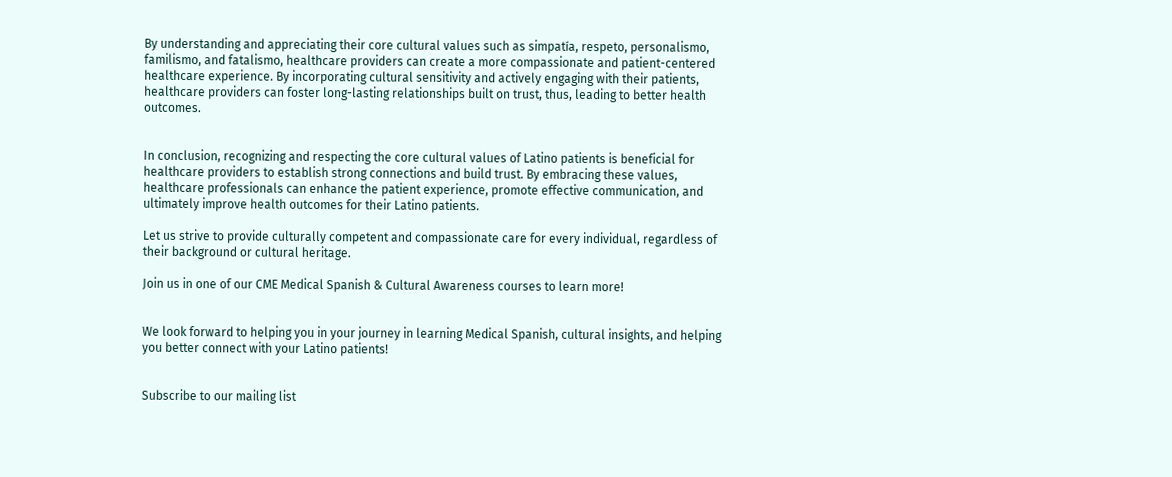By understanding and appreciating their core cultural values such as simpatía, respeto, personalismo, familismo, and fatalismo, healthcare providers can create a more compassionate and patient-centered healthcare experience. By incorporating cultural sensitivity and actively engaging with their patients, healthcare providers can foster long-lasting relationships built on trust, thus, leading to better health outcomes.


In conclusion, recognizing and respecting the core cultural values of Latino patients is beneficial for healthcare providers to establish strong connections and build trust. By embracing these values, healthcare professionals can enhance the patient experience, promote effective communication, and ultimately improve health outcomes for their Latino patients.

Let us strive to provide culturally competent and compassionate care for every individual, regardless of their background or cultural heritage.

Join us in one of our CME Medical Spanish & Cultural Awareness courses to learn more!


We look forward to helping you in your journey in learning Medical Spanish, cultural insights, and helping you better connect with your Latino patients!


Subscribe to our mailing list